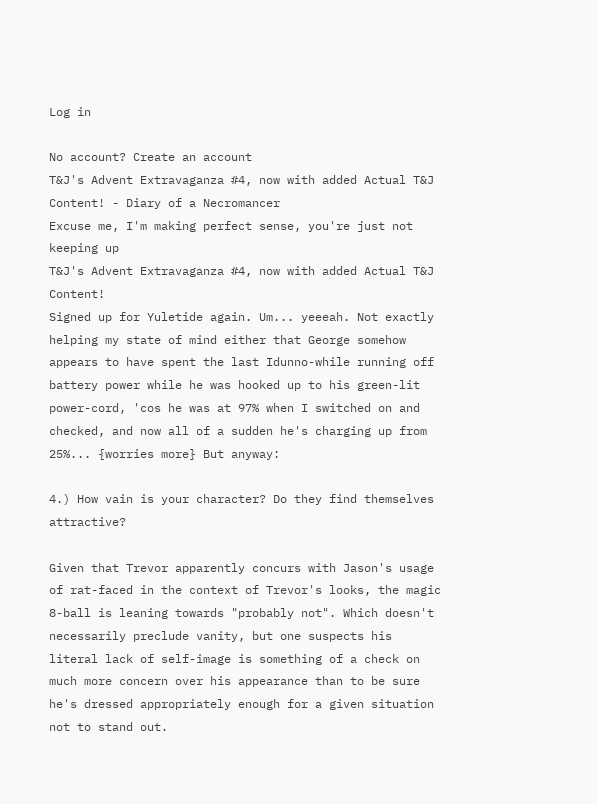Log in

No account? Create an account
T&J's Advent Extravaganza #4, now with added Actual T&J Content! - Diary of a Necromancer
Excuse me, I'm making perfect sense, you're just not keeping up
T&J's Advent Extravaganza #4, now with added Actual T&J Content!
Signed up for Yuletide again. Um... yeeeah. Not exactly helping my state of mind either that George somehow appears to have spent the last Idunno-while running off battery power while he was hooked up to his green-lit power-cord, 'cos he was at 97% when I switched on and checked, and now all of a sudden he's charging up from 25%... {worries more} But anyway:

4.) How vain is your character? Do they find themselves attractive?

Given that Trevor apparently concurs with Jason's usage of rat-faced in the context of Trevor's looks, the magic 8-ball is leaning towards "probably not". Which doesn't necessarily preclude vanity, but one suspects his literal lack of self-image is something of a check on much more concern over his appearance than to be sure he's dressed appropriately enough for a given situation not to stand out.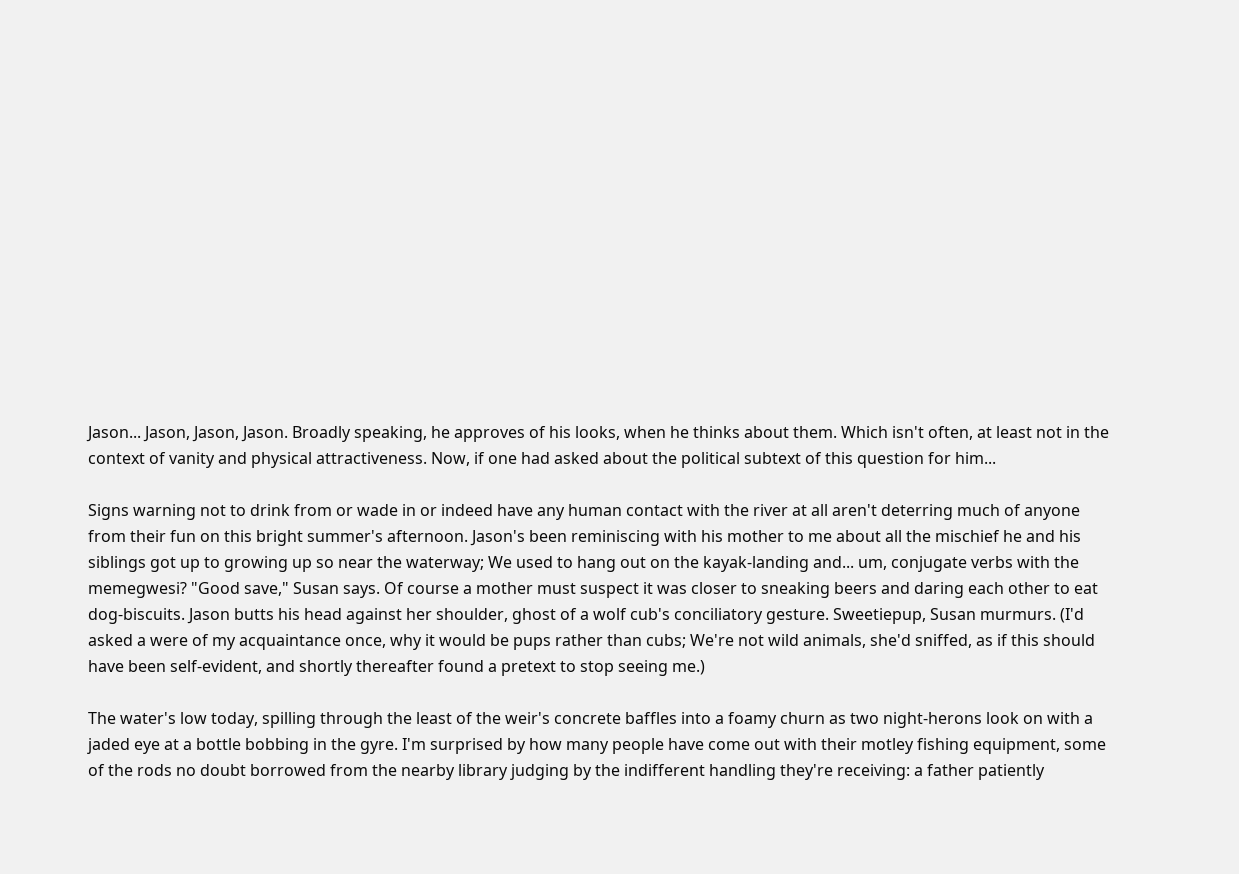Jason... Jason, Jason, Jason. Broadly speaking, he approves of his looks, when he thinks about them. Which isn't often, at least not in the context of vanity and physical attractiveness. Now, if one had asked about the political subtext of this question for him...

Signs warning not to drink from or wade in or indeed have any human contact with the river at all aren't deterring much of anyone from their fun on this bright summer's afternoon. Jason's been reminiscing with his mother to me about all the mischief he and his siblings got up to growing up so near the waterway; We used to hang out on the kayak-landing and... um, conjugate verbs with the memegwesi? "Good save," Susan says. Of course a mother must suspect it was closer to sneaking beers and daring each other to eat dog-biscuits. Jason butts his head against her shoulder, ghost of a wolf cub's conciliatory gesture. Sweetiepup, Susan murmurs. (I'd asked a were of my acquaintance once, why it would be pups rather than cubs; We're not wild animals, she'd sniffed, as if this should have been self-evident, and shortly thereafter found a pretext to stop seeing me.)

The water's low today, spilling through the least of the weir's concrete baffles into a foamy churn as two night-herons look on with a jaded eye at a bottle bobbing in the gyre. I'm surprised by how many people have come out with their motley fishing equipment, some of the rods no doubt borrowed from the nearby library judging by the indifferent handling they're receiving: a father patiently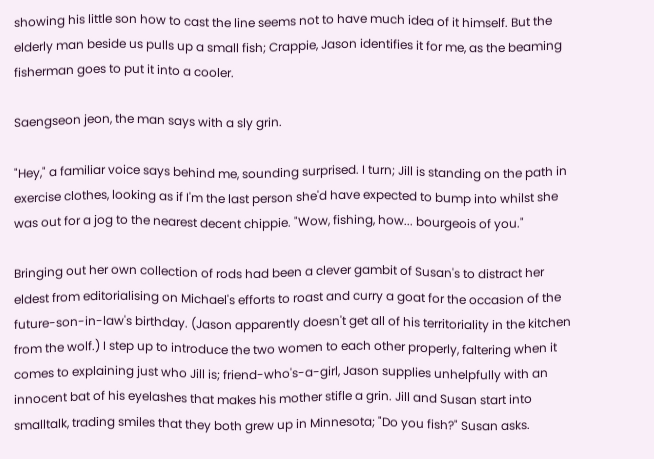showing his little son how to cast the line seems not to have much idea of it himself. But the elderly man beside us pulls up a small fish; Crappie, Jason identifies it for me, as the beaming fisherman goes to put it into a cooler.

Saengseon jeon, the man says with a sly grin.

"Hey," a familiar voice says behind me, sounding surprised. I turn; Jill is standing on the path in exercise clothes, looking as if I'm the last person she'd have expected to bump into whilst she was out for a jog to the nearest decent chippie. "Wow, fishing, how... bourgeois of you."

Bringing out her own collection of rods had been a clever gambit of Susan's to distract her eldest from editorialising on Michael's efforts to roast and curry a goat for the occasion of the future-son-in-law's birthday. (Jason apparently doesn't get all of his territoriality in the kitchen from the wolf.) I step up to introduce the two women to each other properly, faltering when it comes to explaining just who Jill is; friend-who's-a-girl, Jason supplies unhelpfully with an innocent bat of his eyelashes that makes his mother stifle a grin. Jill and Susan start into smalltalk, trading smiles that they both grew up in Minnesota; "Do you fish?" Susan asks.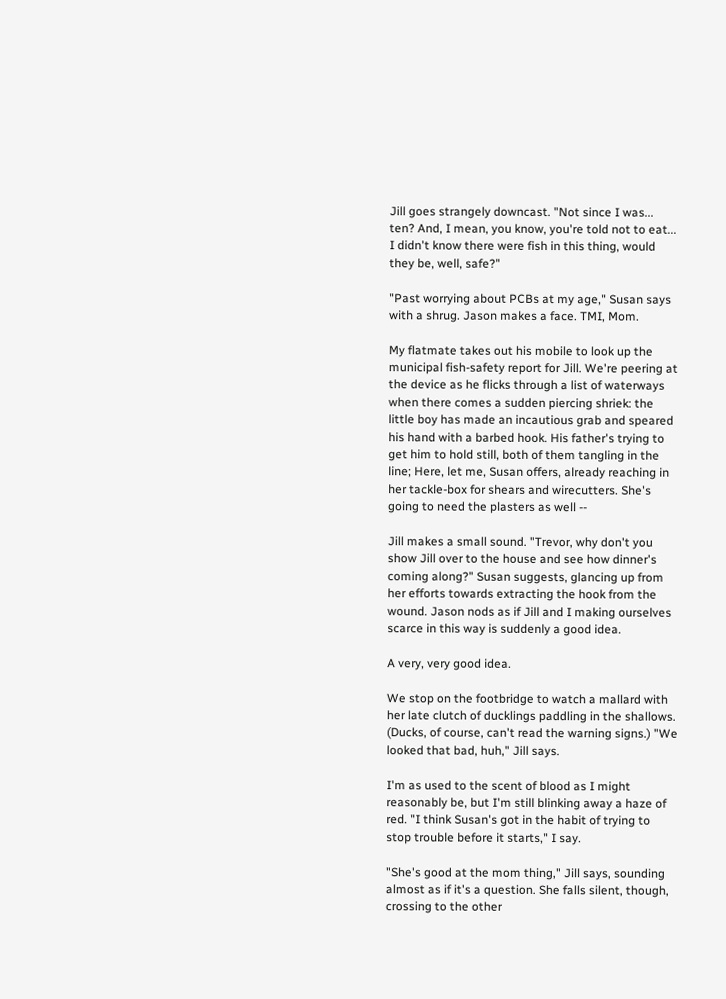Jill goes strangely downcast. "Not since I was... ten? And, I mean, you know, you're told not to eat... I didn't know there were fish in this thing, would they be, well, safe?"

"Past worrying about PCBs at my age," Susan says with a shrug. Jason makes a face. TMI, Mom.

My flatmate takes out his mobile to look up the municipal fish-safety report for Jill. We're peering at the device as he flicks through a list of waterways when there comes a sudden piercing shriek: the little boy has made an incautious grab and speared his hand with a barbed hook. His father's trying to get him to hold still, both of them tangling in the line; Here, let me, Susan offers, already reaching in her tackle-box for shears and wirecutters. She's going to need the plasters as well --

Jill makes a small sound. "Trevor, why don't you show Jill over to the house and see how dinner's coming along?" Susan suggests, glancing up from her efforts towards extracting the hook from the wound. Jason nods as if Jill and I making ourselves scarce in this way is suddenly a good idea.

A very, very good idea.

We stop on the footbridge to watch a mallard with her late clutch of ducklings paddling in the shallows. (Ducks, of course, can't read the warning signs.) "We looked that bad, huh," Jill says.

I'm as used to the scent of blood as I might reasonably be, but I'm still blinking away a haze of red. "I think Susan's got in the habit of trying to stop trouble before it starts," I say.

"She's good at the mom thing," Jill says, sounding almost as if it's a question. She falls silent, though, crossing to the other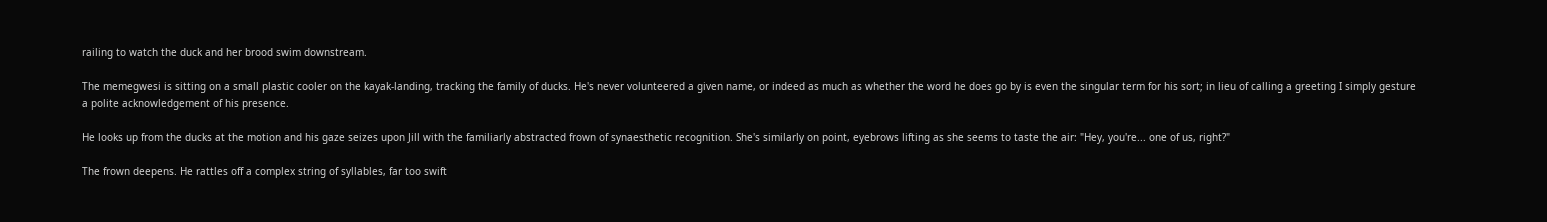railing to watch the duck and her brood swim downstream.

The memegwesi is sitting on a small plastic cooler on the kayak-landing, tracking the family of ducks. He's never volunteered a given name, or indeed as much as whether the word he does go by is even the singular term for his sort; in lieu of calling a greeting I simply gesture a polite acknowledgement of his presence.

He looks up from the ducks at the motion and his gaze seizes upon Jill with the familiarly abstracted frown of synaesthetic recognition. She's similarly on point, eyebrows lifting as she seems to taste the air: "Hey, you're... one of us, right?"

The frown deepens. He rattles off a complex string of syllables, far too swift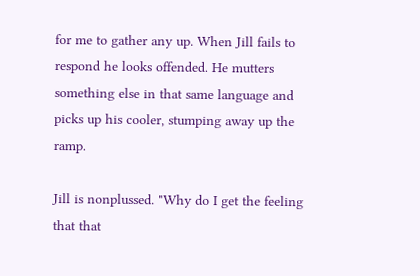for me to gather any up. When Jill fails to respond he looks offended. He mutters something else in that same language and picks up his cooler, stumping away up the ramp.

Jill is nonplussed. "Why do I get the feeling that that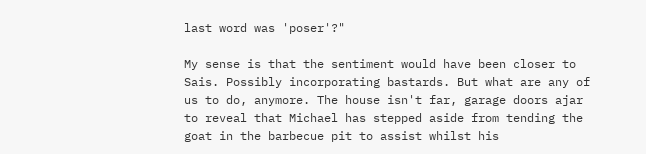last word was 'poser'?"

My sense is that the sentiment would have been closer to Sais. Possibly incorporating bastards. But what are any of us to do, anymore. The house isn't far, garage doors ajar to reveal that Michael has stepped aside from tending the goat in the barbecue pit to assist whilst his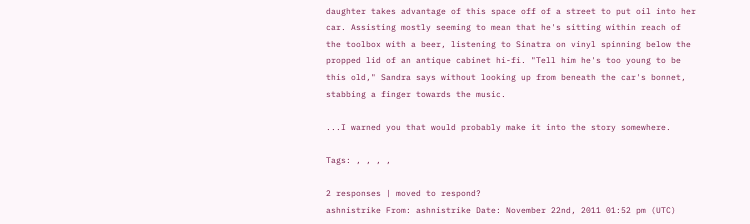daughter takes advantage of this space off of a street to put oil into her car. Assisting mostly seeming to mean that he's sitting within reach of the toolbox with a beer, listening to Sinatra on vinyl spinning below the propped lid of an antique cabinet hi-fi. "Tell him he's too young to be this old," Sandra says without looking up from beneath the car's bonnet, stabbing a finger towards the music.

...I warned you that would probably make it into the story somewhere.

Tags: , , , ,

2 responses | moved to respond?
ashnistrike From: ashnistrike Date: November 22nd, 2011 01:52 pm (UTC)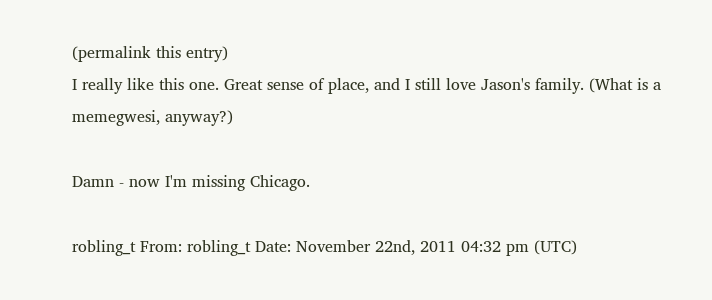(permalink this entry)
I really like this one. Great sense of place, and I still love Jason's family. (What is a memegwesi, anyway?)

Damn - now I'm missing Chicago.

robling_t From: robling_t Date: November 22nd, 2011 04:32 pm (UTC)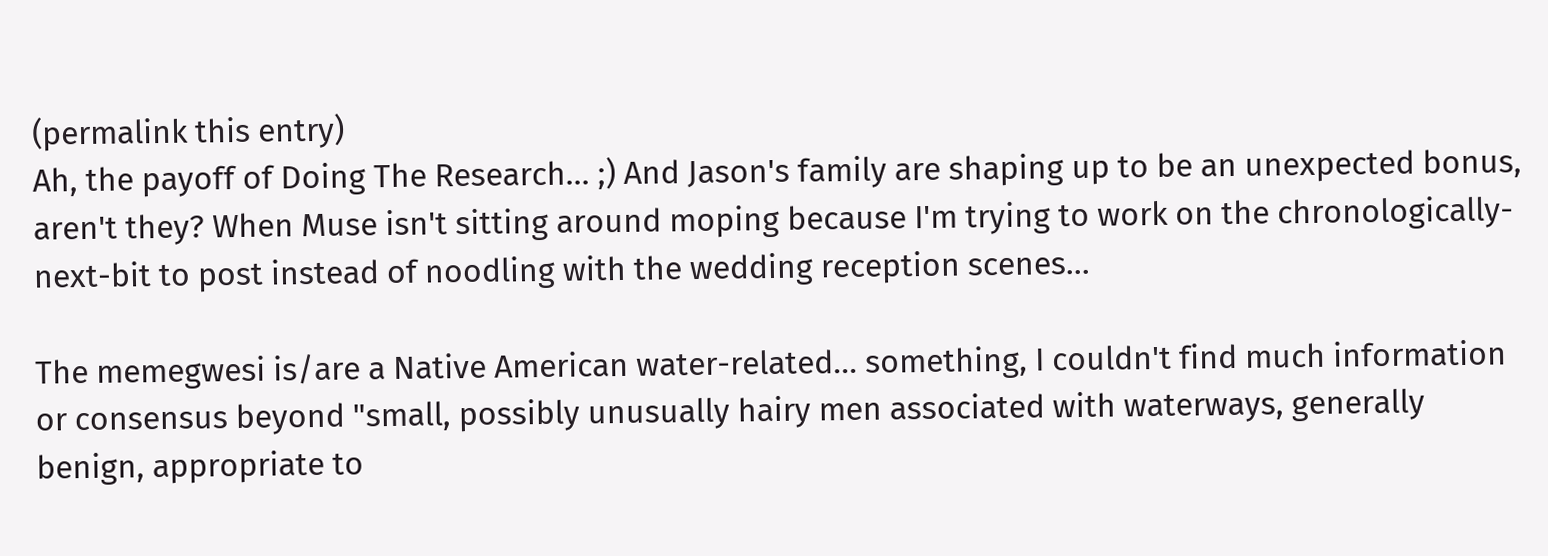(permalink this entry)
Ah, the payoff of Doing The Research... ;) And Jason's family are shaping up to be an unexpected bonus, aren't they? When Muse isn't sitting around moping because I'm trying to work on the chronologically-next-bit to post instead of noodling with the wedding reception scenes...

The memegwesi is/are a Native American water-related... something, I couldn't find much information or consensus beyond "small, possibly unusually hairy men associated with waterways, generally benign, appropriate to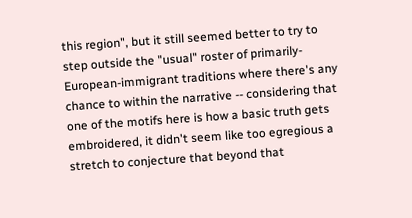this region", but it still seemed better to try to step outside the "usual" roster of primarily-European-immigrant traditions where there's any chance to within the narrative -- considering that one of the motifs here is how a basic truth gets embroidered, it didn't seem like too egregious a stretch to conjecture that beyond that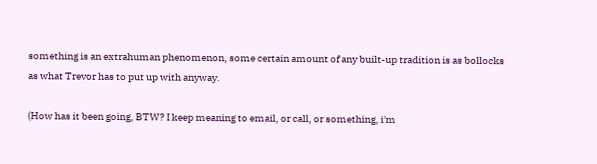something is an extrahuman phenomenon, some certain amount of any built-up tradition is as bollocks as what Trevor has to put up with anyway.

(How has it been going, BTW? I keep meaning to email, or call, or something, i'm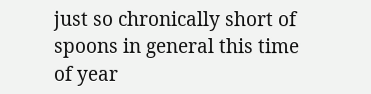just so chronically short of spoons in general this time of year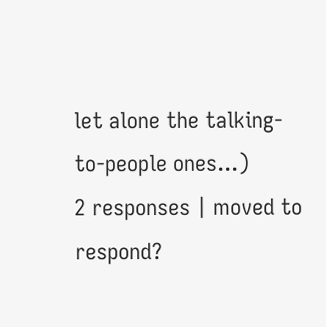let alone the talking-to-people ones...)
2 responses | moved to respond?